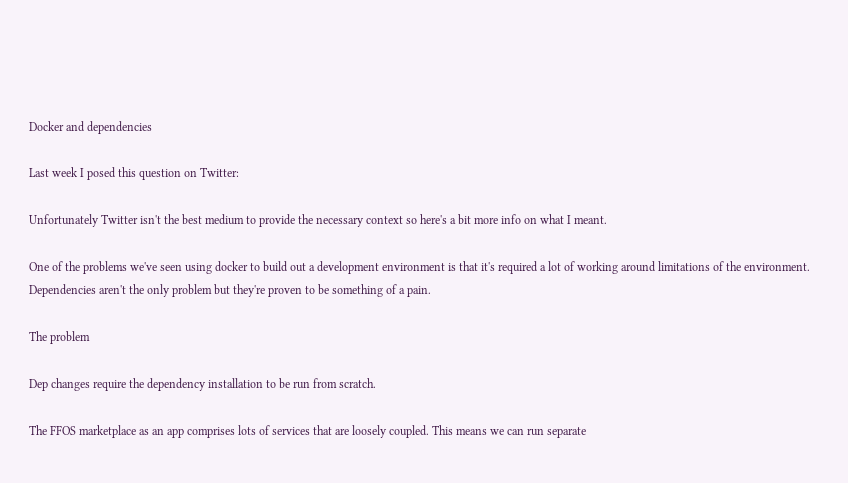Docker and dependencies

Last week I posed this question on Twitter:

Unfortunately Twitter isn't the best medium to provide the necessary context so here's a bit more info on what I meant.

One of the problems we've seen using docker to build out a development environment is that it's required a lot of working around limitations of the environment. Dependencies aren't the only problem but they're proven to be something of a pain.

The problem

Dep changes require the dependency installation to be run from scratch.

The FFOS marketplace as an app comprises lots of services that are loosely coupled. This means we can run separate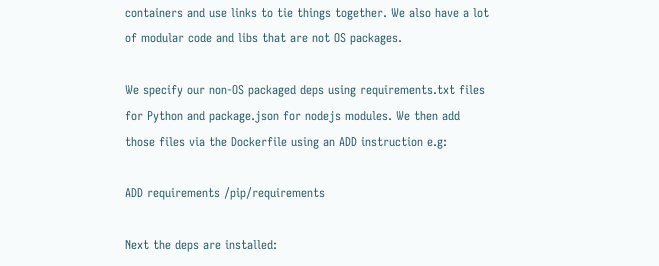containers and use links to tie things together. We also have a lot of modular code and libs that are not OS packages.

We specify our non-OS packaged deps using requirements.txt files for Python and package.json for nodejs modules. We then add those files via the Dockerfile using an ADD instruction e.g:

ADD requirements /pip/requirements

Next the deps are installed: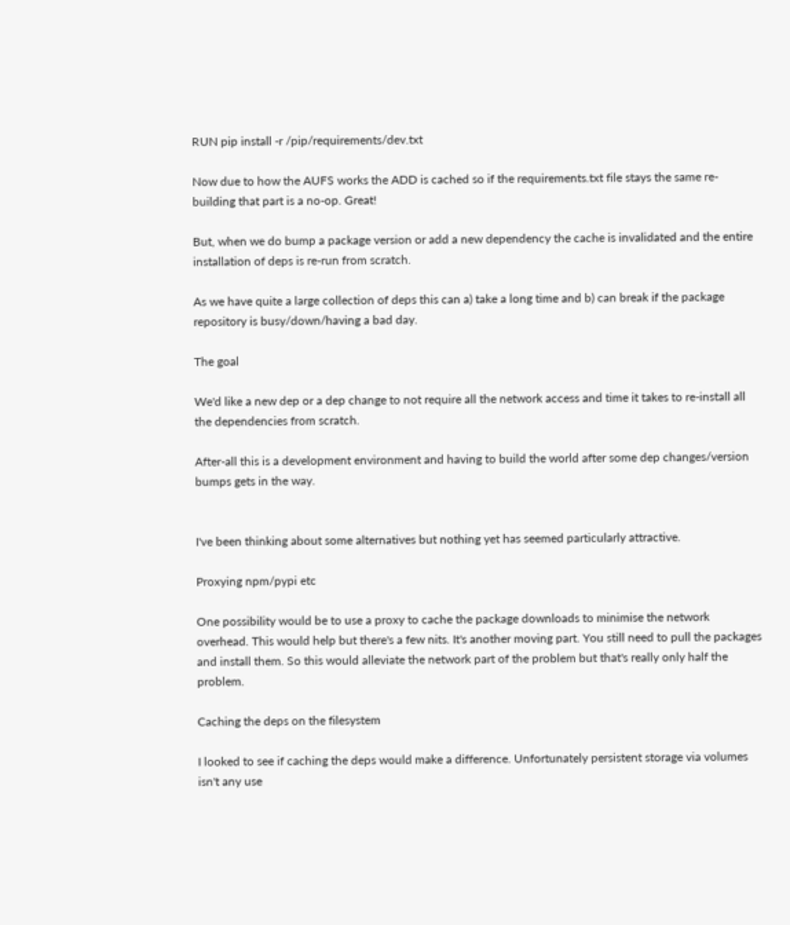RUN pip install -r /pip/requirements/dev.txt

Now due to how the AUFS works the ADD is cached so if the requirements.txt file stays the same re-building that part is a no-op. Great!

But, when we do bump a package version or add a new dependency the cache is invalidated and the entire installation of deps is re-run from scratch.

As we have quite a large collection of deps this can a) take a long time and b) can break if the package repository is busy/down/having a bad day.

The goal

We'd like a new dep or a dep change to not require all the network access and time it takes to re-install all the dependencies from scratch.

After-all this is a development environment and having to build the world after some dep changes/version bumps gets in the way.


I've been thinking about some alternatives but nothing yet has seemed particularly attractive.

Proxying npm/pypi etc

One possibility would be to use a proxy to cache the package downloads to minimise the network overhead. This would help but there's a few nits. It's another moving part. You still need to pull the packages and install them. So this would alleviate the network part of the problem but that's really only half the problem.

Caching the deps on the filesystem

I looked to see if caching the deps would make a difference. Unfortunately persistent storage via volumes isn't any use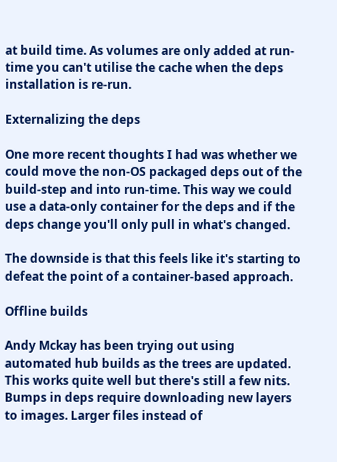at build time. As volumes are only added at run-time you can't utilise the cache when the deps installation is re-run.

Externalizing the deps

One more recent thoughts I had was whether we could move the non-OS packaged deps out of the build-step and into run-time. This way we could use a data-only container for the deps and if the deps change you'll only pull in what's changed.

The downside is that this feels like it's starting to defeat the point of a container-based approach.

Offline builds

Andy Mckay has been trying out using automated hub builds as the trees are updated. This works quite well but there's still a few nits. Bumps in deps require downloading new layers to images. Larger files instead of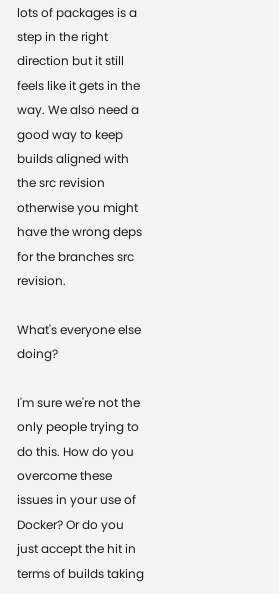lots of packages is a step in the right direction but it still feels like it gets in the way. We also need a good way to keep builds aligned with the src revision otherwise you might have the wrong deps for the branches src revision.

What's everyone else doing?

I'm sure we're not the only people trying to do this. How do you overcome these issues in your use of Docker? Or do you just accept the hit in terms of builds taking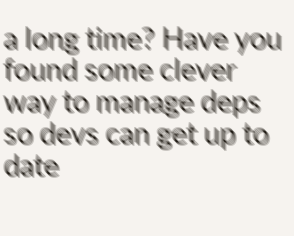a long time? Have you found some clever way to manage deps so devs can get up to date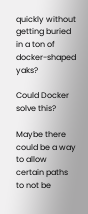quickly without getting buried in a ton of docker-shaped yaks?

Could Docker solve this?

Maybe there could be a way to allow certain paths to not be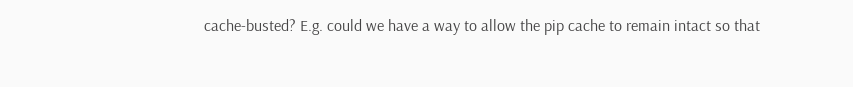cache-busted? E.g. could we have a way to allow the pip cache to remain intact so that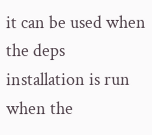it can be used when the deps installation is run when the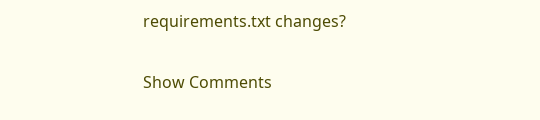requirements.txt changes?

Show Comments